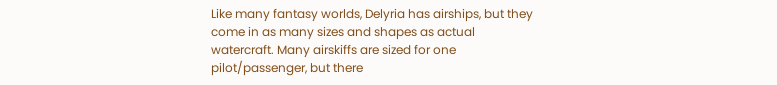Like many fantasy worlds, Delyria has airships, but they come in as many sizes and shapes as actual watercraft. Many airskiffs are sized for one pilot/passenger, but there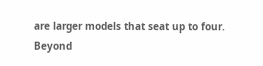are larger models that seat up to four. Beyond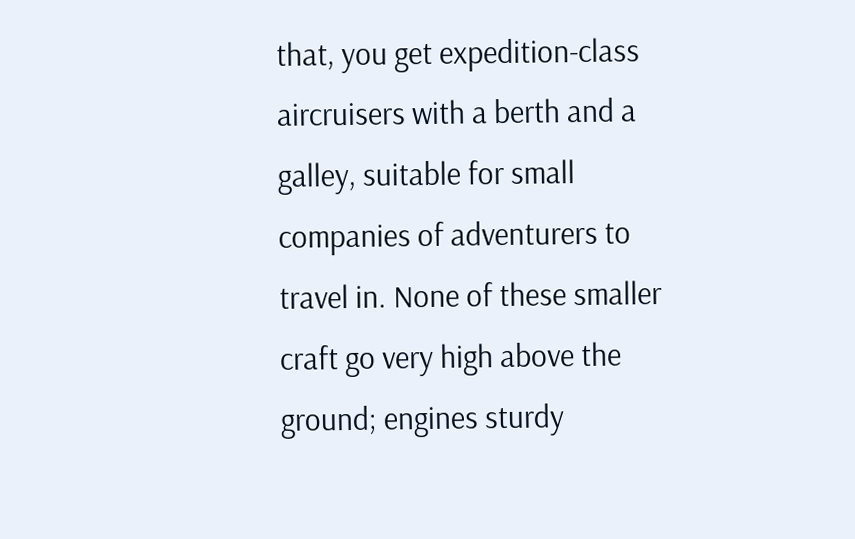that, you get expedition-class aircruisers with a berth and a galley, suitable for small companies of adventurers to travel in. None of these smaller craft go very high above the ground; engines sturdy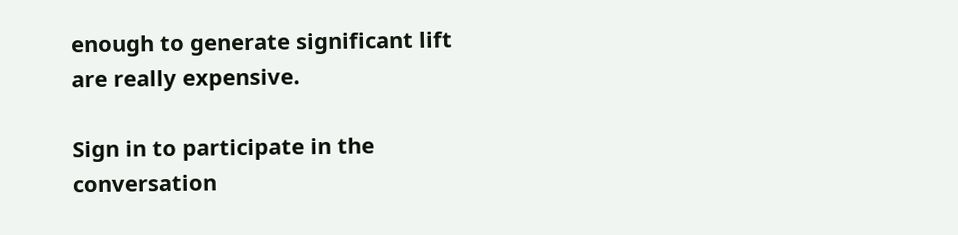enough to generate significant lift are really expensive.

Sign in to participate in the conversation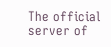The official server of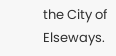the City of Elseways.